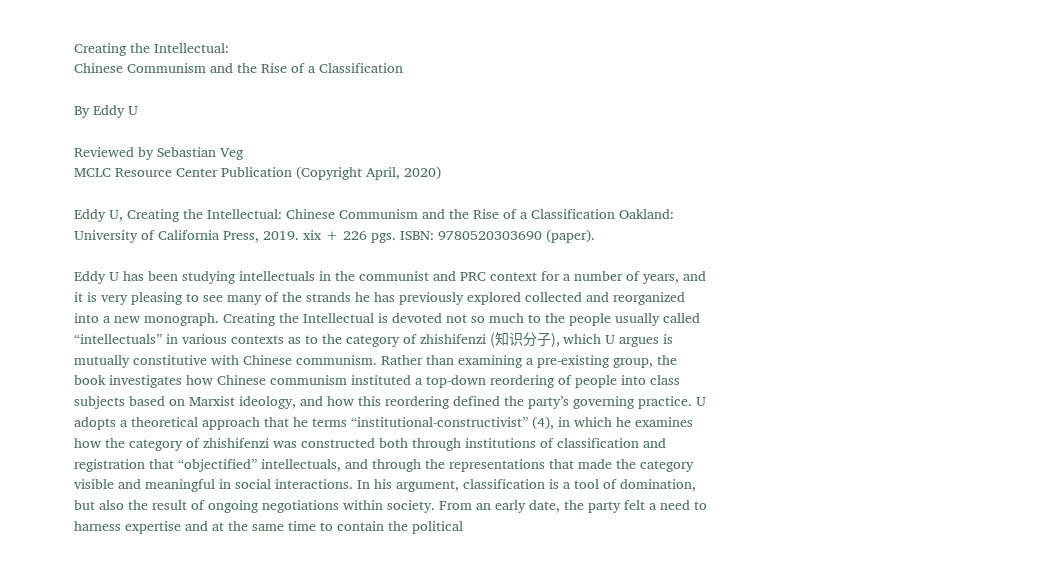Creating the Intellectual:
Chinese Communism and the Rise of a Classification

By Eddy U

Reviewed by Sebastian Veg
MCLC Resource Center Publication (Copyright April, 2020)

Eddy U, Creating the Intellectual: Chinese Communism and the Rise of a Classification Oakland: University of California Press, 2019. xix + 226 pgs. ISBN: 9780520303690 (paper).

Eddy U has been studying intellectuals in the communist and PRC context for a number of years, and it is very pleasing to see many of the strands he has previously explored collected and reorganized into a new monograph. Creating the Intellectual is devoted not so much to the people usually called “intellectuals” in various contexts as to the category of zhishifenzi (知识分子), which U argues is mutually constitutive with Chinese communism. Rather than examining a pre-existing group, the book investigates how Chinese communism instituted a top-down reordering of people into class subjects based on Marxist ideology, and how this reordering defined the party’s governing practice. U adopts a theoretical approach that he terms “institutional-constructivist” (4), in which he examines how the category of zhishifenzi was constructed both through institutions of classification and registration that “objectified” intellectuals, and through the representations that made the category visible and meaningful in social interactions. In his argument, classification is a tool of domination, but also the result of ongoing negotiations within society. From an early date, the party felt a need to harness expertise and at the same time to contain the political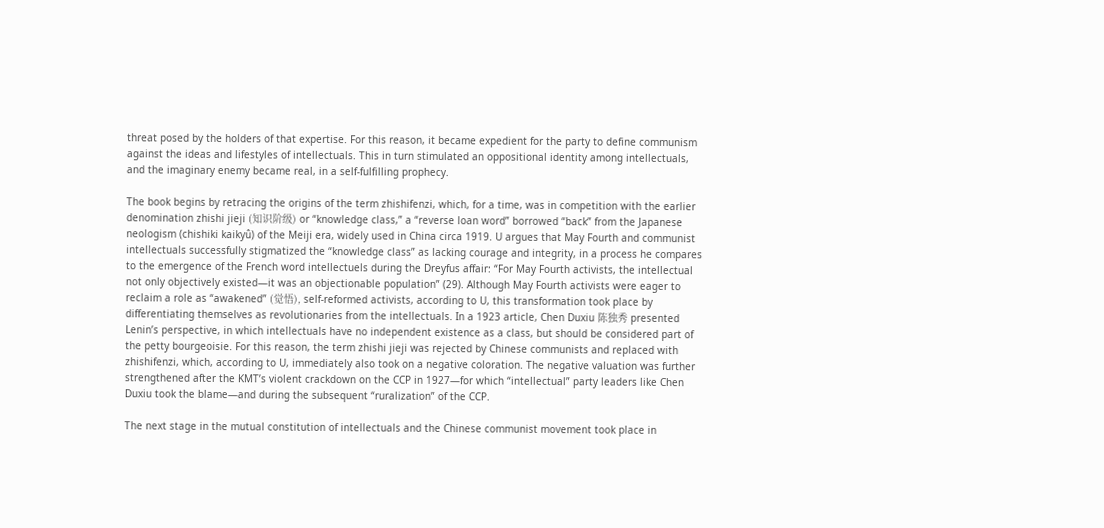threat posed by the holders of that expertise. For this reason, it became expedient for the party to define communism against the ideas and lifestyles of intellectuals. This in turn stimulated an oppositional identity among intellectuals, and the imaginary enemy became real, in a self-fulfilling prophecy.

The book begins by retracing the origins of the term zhishifenzi, which, for a time, was in competition with the earlier denomination zhishi jieji (知识阶级) or “knowledge class,” a “reverse loan word” borrowed “back” from the Japanese neologism (chishiki kaikyû) of the Meiji era, widely used in China circa 1919. U argues that May Fourth and communist intellectuals successfully stigmatized the “knowledge class” as lacking courage and integrity, in a process he compares to the emergence of the French word intellectuels during the Dreyfus affair: “For May Fourth activists, the intellectual not only objectively existed—it was an objectionable population” (29). Although May Fourth activists were eager to reclaim a role as “awakened” (觉悟), self-reformed activists, according to U, this transformation took place by differentiating themselves as revolutionaries from the intellectuals. In a 1923 article, Chen Duxiu 陈独秀 presented Lenin’s perspective, in which intellectuals have no independent existence as a class, but should be considered part of the petty bourgeoisie. For this reason, the term zhishi jieji was rejected by Chinese communists and replaced with zhishifenzi, which, according to U, immediately also took on a negative coloration. The negative valuation was further strengthened after the KMT’s violent crackdown on the CCP in 1927—for which “intellectual” party leaders like Chen Duxiu took the blame—and during the subsequent “ruralization” of the CCP.

The next stage in the mutual constitution of intellectuals and the Chinese communist movement took place in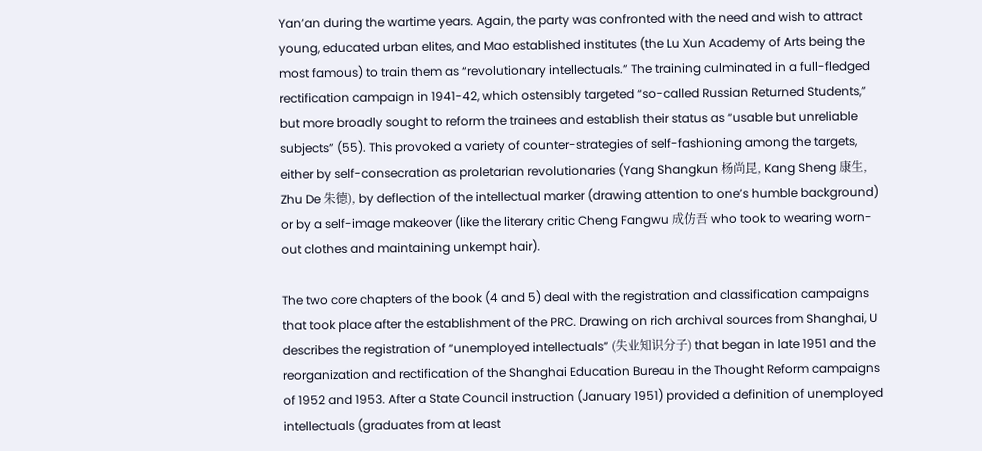Yan’an during the wartime years. Again, the party was confronted with the need and wish to attract young, educated urban elites, and Mao established institutes (the Lu Xun Academy of Arts being the most famous) to train them as “revolutionary intellectuals.” The training culminated in a full-fledged rectification campaign in 1941-42, which ostensibly targeted “so-called Russian Returned Students,” but more broadly sought to reform the trainees and establish their status as “usable but unreliable subjects” (55). This provoked a variety of counter-strategies of self-fashioning among the targets, either by self-consecration as proletarian revolutionaries (Yang Shangkun 杨尚昆, Kang Sheng 康生, Zhu De 朱德), by deflection of the intellectual marker (drawing attention to one’s humble background) or by a self-image makeover (like the literary critic Cheng Fangwu 成仿吾 who took to wearing worn-out clothes and maintaining unkempt hair).

The two core chapters of the book (4 and 5) deal with the registration and classification campaigns that took place after the establishment of the PRC. Drawing on rich archival sources from Shanghai, U describes the registration of “unemployed intellectuals” (失业知识分子) that began in late 1951 and the reorganization and rectification of the Shanghai Education Bureau in the Thought Reform campaigns of 1952 and 1953. After a State Council instruction (January 1951) provided a definition of unemployed intellectuals (graduates from at least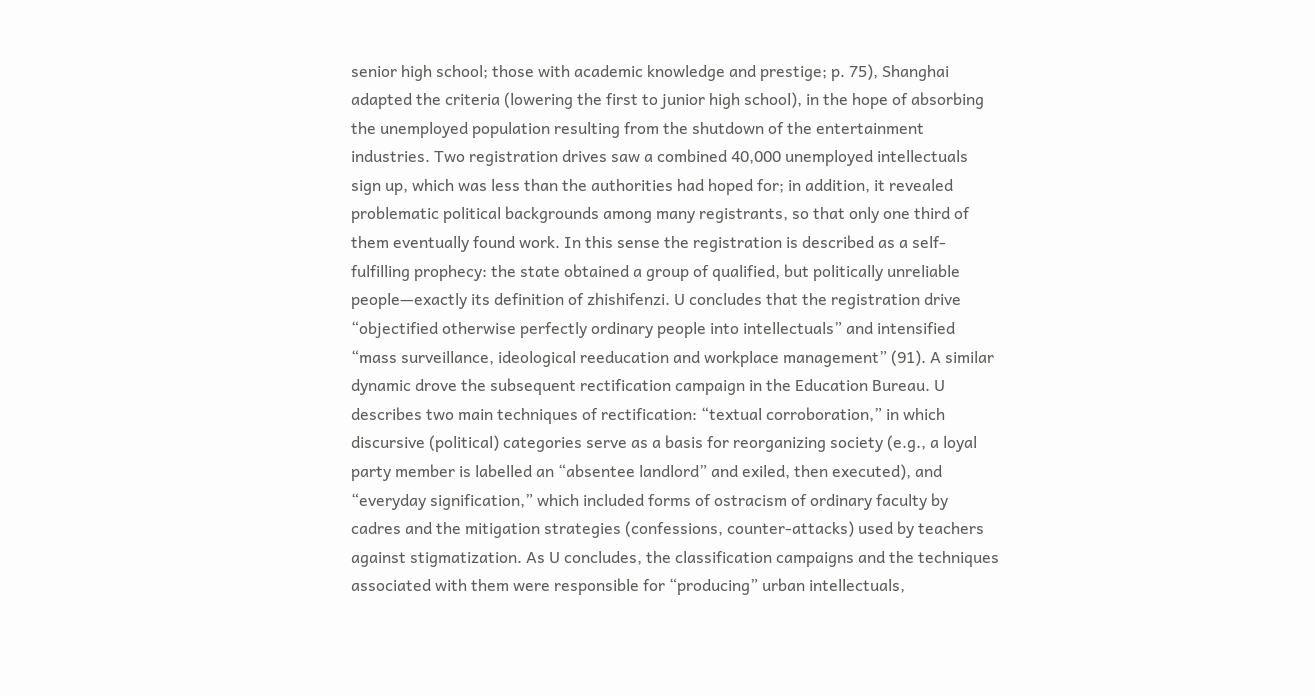senior high school; those with academic knowledge and prestige; p. 75), Shanghai adapted the criteria (lowering the first to junior high school), in the hope of absorbing the unemployed population resulting from the shutdown of the entertainment industries. Two registration drives saw a combined 40,000 unemployed intellectuals sign up, which was less than the authorities had hoped for; in addition, it revealed problematic political backgrounds among many registrants, so that only one third of them eventually found work. In this sense the registration is described as a self-fulfilling prophecy: the state obtained a group of qualified, but politically unreliable people—exactly its definition of zhishifenzi. U concludes that the registration drive “objectified otherwise perfectly ordinary people into intellectuals” and intensified “mass surveillance, ideological reeducation and workplace management” (91). A similar dynamic drove the subsequent rectification campaign in the Education Bureau. U describes two main techniques of rectification: “textual corroboration,” in which discursive (political) categories serve as a basis for reorganizing society (e.g., a loyal party member is labelled an “absentee landlord” and exiled, then executed), and “everyday signification,” which included forms of ostracism of ordinary faculty by cadres and the mitigation strategies (confessions, counter-attacks) used by teachers against stigmatization. As U concludes, the classification campaigns and the techniques associated with them were responsible for “producing” urban intellectuals,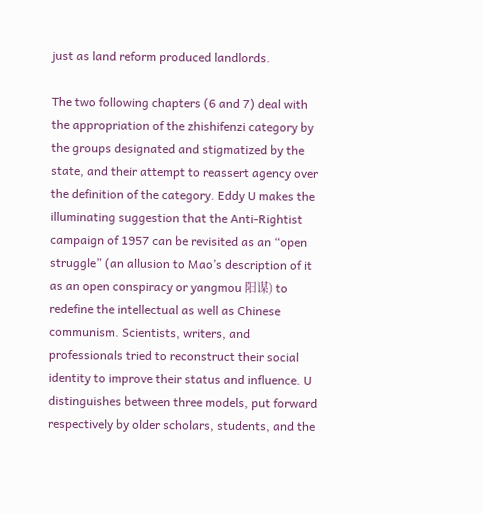just as land reform produced landlords.

The two following chapters (6 and 7) deal with the appropriation of the zhishifenzi category by the groups designated and stigmatized by the state, and their attempt to reassert agency over the definition of the category. Eddy U makes the illuminating suggestion that the Anti-Rightist campaign of 1957 can be revisited as an “open struggle” (an allusion to Mao’s description of it as an open conspiracy or yangmou 阳谋) to redefine the intellectual as well as Chinese communism. Scientists, writers, and professionals tried to reconstruct their social identity to improve their status and influence. U distinguishes between three models, put forward respectively by older scholars, students, and the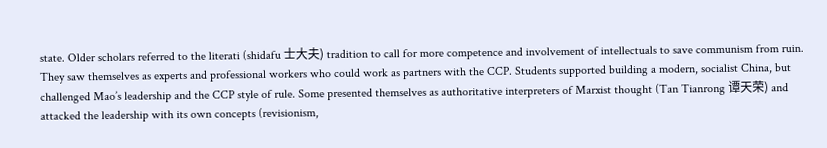state. Older scholars referred to the literati (shidafu 士大夫) tradition to call for more competence and involvement of intellectuals to save communism from ruin. They saw themselves as experts and professional workers who could work as partners with the CCP. Students supported building a modern, socialist China, but challenged Mao’s leadership and the CCP style of rule. Some presented themselves as authoritative interpreters of Marxist thought (Tan Tianrong 谭天荣) and attacked the leadership with its own concepts (revisionism,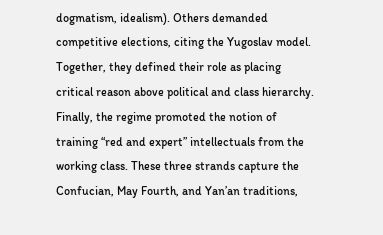dogmatism, idealism). Others demanded competitive elections, citing the Yugoslav model. Together, they defined their role as placing critical reason above political and class hierarchy. Finally, the regime promoted the notion of training “red and expert” intellectuals from the working class. These three strands capture the Confucian, May Fourth, and Yan’an traditions,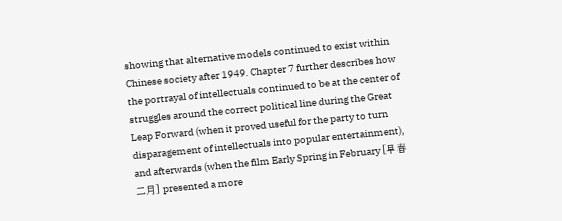showing that alternative models continued to exist within Chinese society after 1949. Chapter 7 further describes how the portrayal of intellectuals continued to be at the center of struggles around the correct political line during the Great Leap Forward (when it proved useful for the party to turn disparagement of intellectuals into popular entertainment), and afterwards (when the film Early Spring in February [早春二月] presented a more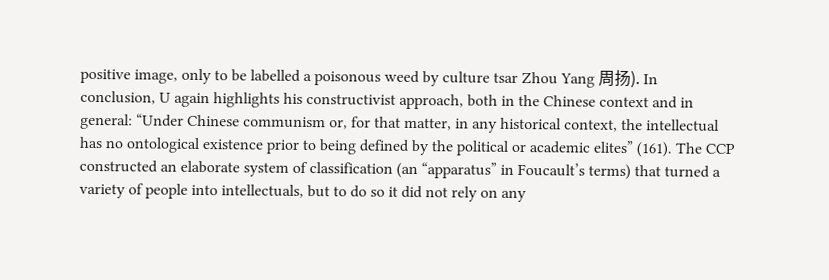positive image, only to be labelled a poisonous weed by culture tsar Zhou Yang 周扬). In conclusion, U again highlights his constructivist approach, both in the Chinese context and in general: “Under Chinese communism or, for that matter, in any historical context, the intellectual has no ontological existence prior to being defined by the political or academic elites” (161). The CCP constructed an elaborate system of classification (an “apparatus” in Foucault’s terms) that turned a variety of people into intellectuals, but to do so it did not rely on any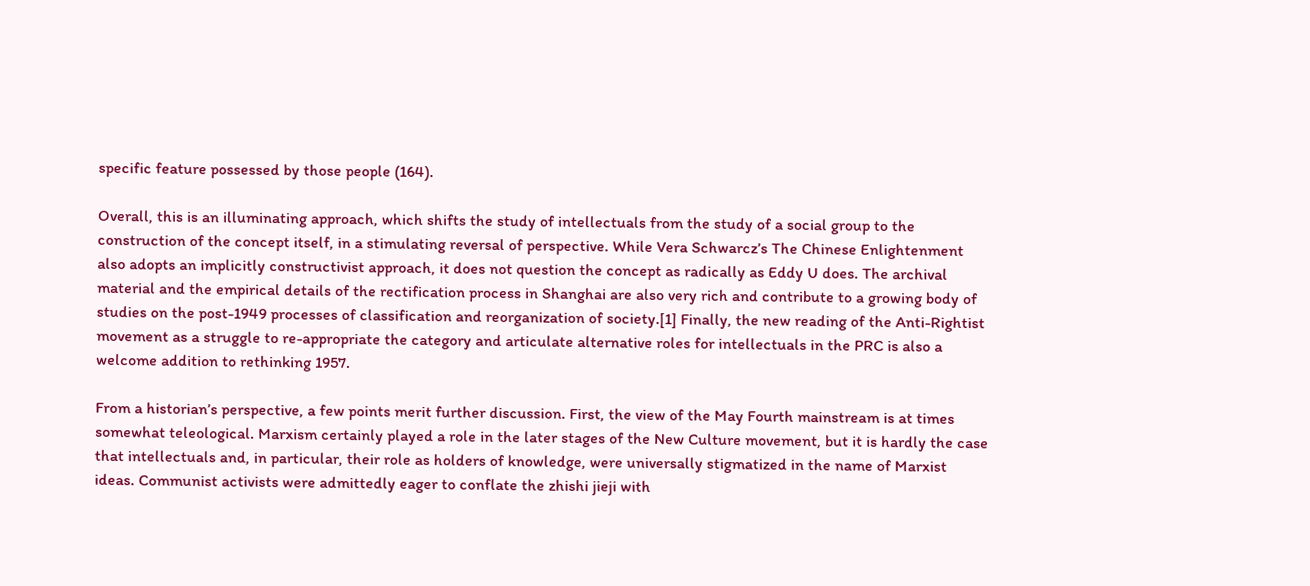specific feature possessed by those people (164).

Overall, this is an illuminating approach, which shifts the study of intellectuals from the study of a social group to the construction of the concept itself, in a stimulating reversal of perspective. While Vera Schwarcz’s The Chinese Enlightenment also adopts an implicitly constructivist approach, it does not question the concept as radically as Eddy U does. The archival material and the empirical details of the rectification process in Shanghai are also very rich and contribute to a growing body of studies on the post-1949 processes of classification and reorganization of society.[1] Finally, the new reading of the Anti-Rightist movement as a struggle to re-appropriate the category and articulate alternative roles for intellectuals in the PRC is also a welcome addition to rethinking 1957.

From a historian’s perspective, a few points merit further discussion. First, the view of the May Fourth mainstream is at times somewhat teleological. Marxism certainly played a role in the later stages of the New Culture movement, but it is hardly the case that intellectuals and, in particular, their role as holders of knowledge, were universally stigmatized in the name of Marxist ideas. Communist activists were admittedly eager to conflate the zhishi jieji with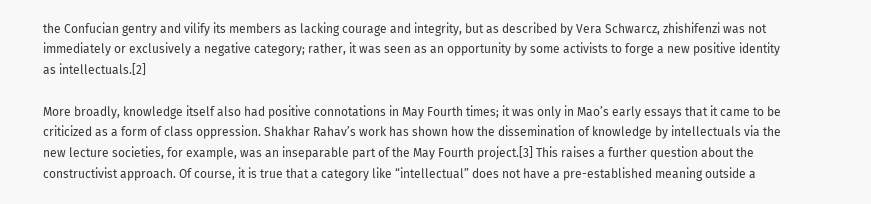the Confucian gentry and vilify its members as lacking courage and integrity, but as described by Vera Schwarcz, zhishifenzi was not immediately or exclusively a negative category; rather, it was seen as an opportunity by some activists to forge a new positive identity as intellectuals.[2]

More broadly, knowledge itself also had positive connotations in May Fourth times; it was only in Mao’s early essays that it came to be criticized as a form of class oppression. Shakhar Rahav’s work has shown how the dissemination of knowledge by intellectuals via the new lecture societies, for example, was an inseparable part of the May Fourth project.[3] This raises a further question about the constructivist approach. Of course, it is true that a category like “intellectual” does not have a pre-established meaning outside a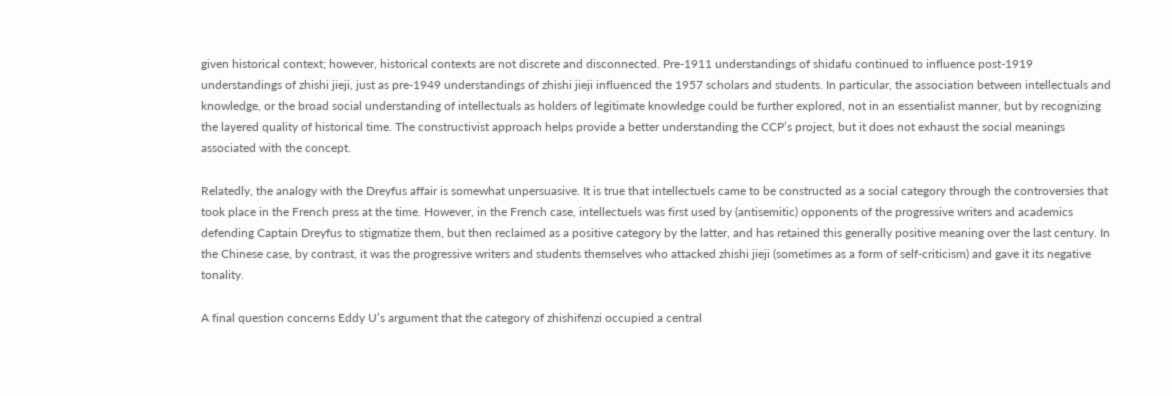given historical context; however, historical contexts are not discrete and disconnected. Pre-1911 understandings of shidafu continued to influence post-1919 understandings of zhishi jieji, just as pre-1949 understandings of zhishi jieji influenced the 1957 scholars and students. In particular, the association between intellectuals and knowledge, or the broad social understanding of intellectuals as holders of legitimate knowledge could be further explored, not in an essentialist manner, but by recognizing the layered quality of historical time. The constructivist approach helps provide a better understanding the CCP’s project, but it does not exhaust the social meanings associated with the concept.

Relatedly, the analogy with the Dreyfus affair is somewhat unpersuasive. It is true that intellectuels came to be constructed as a social category through the controversies that took place in the French press at the time. However, in the French case, intellectuels was first used by (antisemitic) opponents of the progressive writers and academics defending Captain Dreyfus to stigmatize them, but then reclaimed as a positive category by the latter, and has retained this generally positive meaning over the last century. In the Chinese case, by contrast, it was the progressive writers and students themselves who attacked zhishi jieji (sometimes as a form of self-criticism) and gave it its negative tonality.

A final question concerns Eddy U’s argument that the category of zhishifenzi occupied a central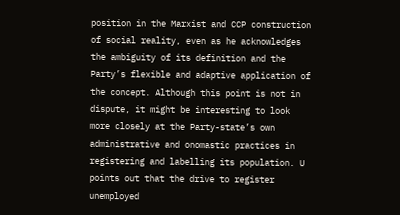position in the Marxist and CCP construction of social reality, even as he acknowledges the ambiguity of its definition and the Party’s flexible and adaptive application of the concept. Although this point is not in dispute, it might be interesting to look more closely at the Party-state’s own administrative and onomastic practices in registering and labelling its population. U points out that the drive to register unemployed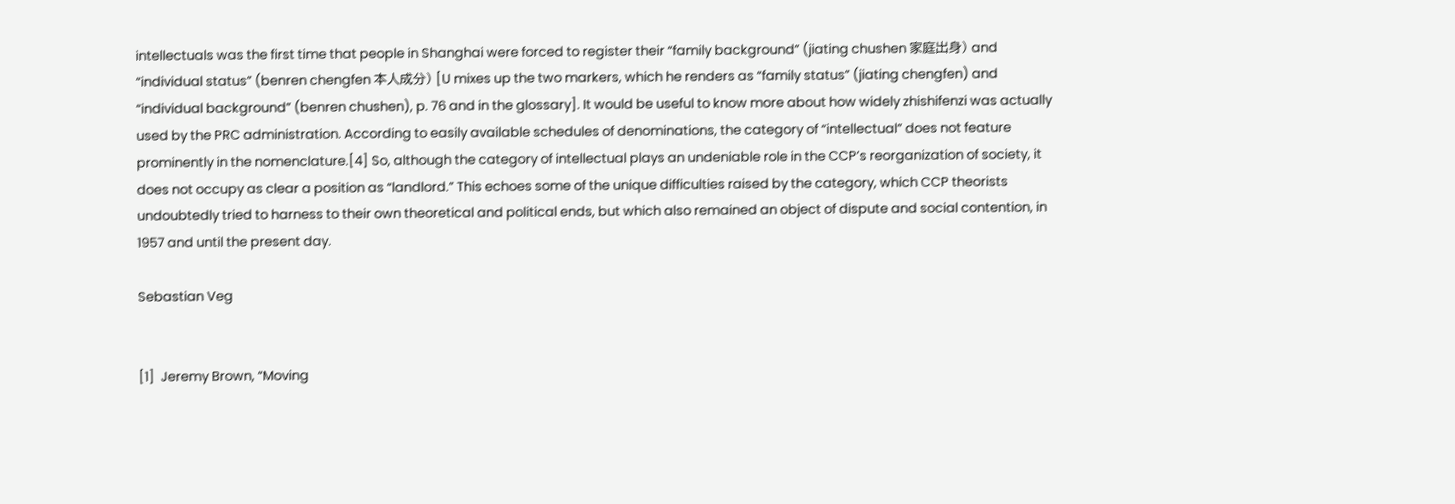intellectuals was the first time that people in Shanghai were forced to register their “family background” (jiating chushen 家庭出身) and “individual status” (benren chengfen 本人成分) [U mixes up the two markers, which he renders as “family status” (jiating chengfen) and “individual background” (benren chushen), p. 76 and in the glossary]. It would be useful to know more about how widely zhishifenzi was actually used by the PRC administration. According to easily available schedules of denominations, the category of “intellectual” does not feature prominently in the nomenclature.[4] So, although the category of intellectual plays an undeniable role in the CCP’s reorganization of society, it does not occupy as clear a position as “landlord.” This echoes some of the unique difficulties raised by the category, which CCP theorists undoubtedly tried to harness to their own theoretical and political ends, but which also remained an object of dispute and social contention, in 1957 and until the present day.

Sebastian Veg


[1]  Jeremy Brown, “Moving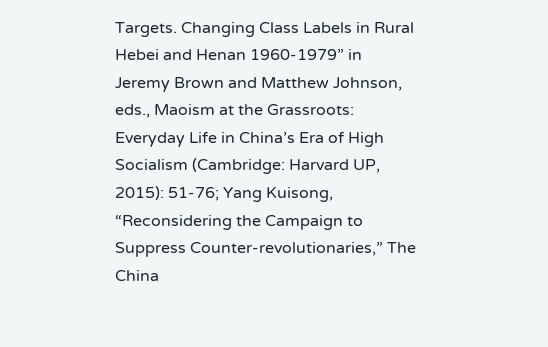Targets. Changing Class Labels in Rural Hebei and Henan 1960-1979” in Jeremy Brown and Matthew Johnson, eds., Maoism at the Grassroots: Everyday Life in China’s Era of High Socialism (Cambridge: Harvard UP, 2015): 51-76; Yang Kuisong, “Reconsidering the Campaign to Suppress Counter-revolutionaries,” The China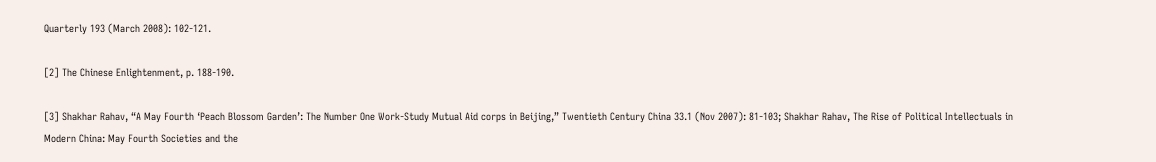Quarterly 193 (March 2008): 102-121.

[2] The Chinese Enlightenment, p. 188-190.

[3] Shakhar Rahav, “A May Fourth ‘Peach Blossom Garden’: The Number One Work-Study Mutual Aid corps in Beijing,” Twentieth Century China 33.1 (Nov 2007): 81-103; Shakhar Rahav, The Rise of Political Intellectuals in Modern China: May Fourth Societies and the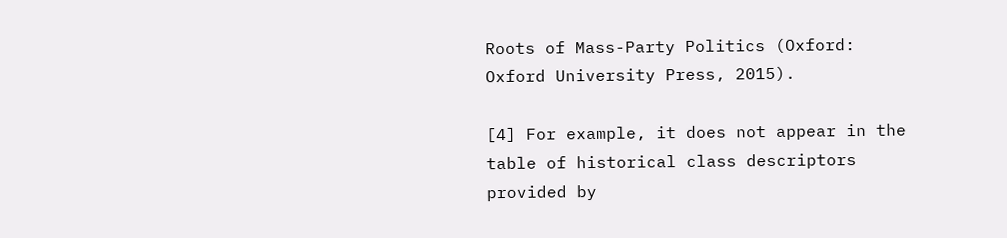Roots of Mass-Party Politics (Oxford: Oxford University Press, 2015).

[4] For example, it does not appear in the table of historical class descriptors provided by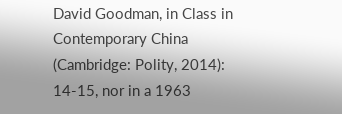David Goodman, in Class in Contemporary China (Cambridge: Polity, 2014): 14-15, nor in a 1963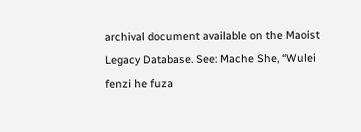archival document available on the Maoist Legacy Database. See: Mache She, “Wulei fenzi he fuza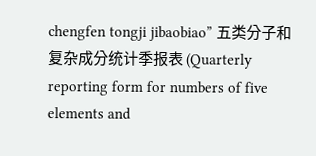chengfen tongji jibaobiao” 五类分子和复杂成分统计季报表 (Quarterly reporting form for numbers of five elements and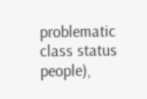problematic class status people),